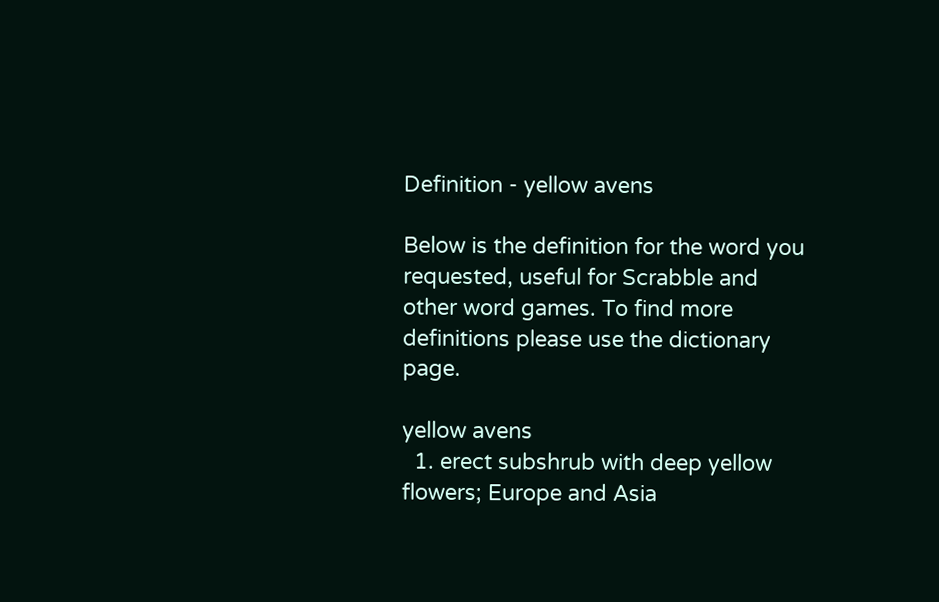Definition - yellow avens

Below is the definition for the word you requested, useful for Scrabble and other word games. To find more definitions please use the dictionary page.

yellow avens
  1. erect subshrub with deep yellow flowers; Europe and Asia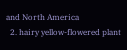and North America
  2. hairy yellow-flowered plant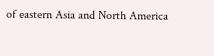of eastern Asia and North America